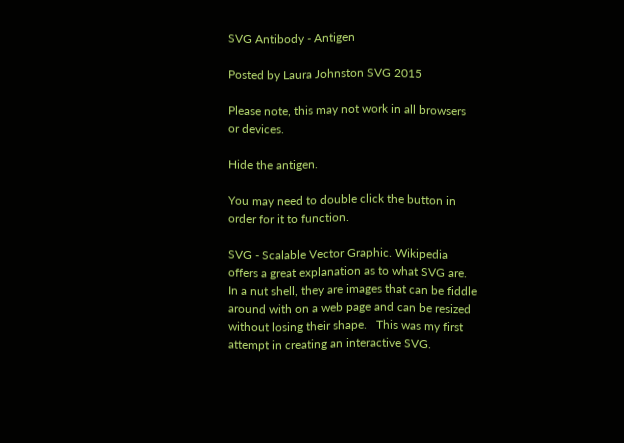SVG Antibody - Antigen

Posted by Laura Johnston SVG 2015

Please note, this may not work in all browsers or devices.

Hide the antigen.

You may need to double click the button in order for it to function.

SVG - Scalable Vector Graphic. Wikipedia offers a great explanation as to what SVG are.  In a nut shell, they are images that can be fiddle around with on a web page and can be resized without losing their shape.   This was my first attempt in creating an interactive SVG.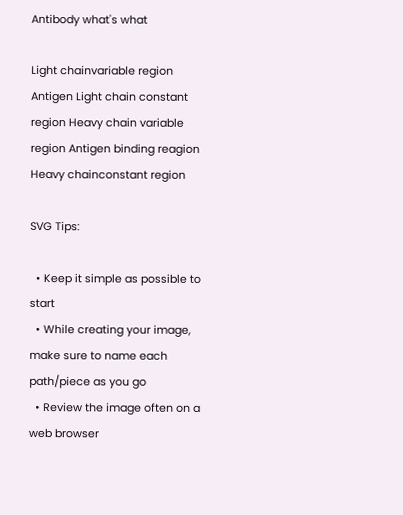Antibody what's what

Light chainvariable region Antigen Light chain constant region Heavy chain variable region Antigen binding reagion Heavy chainconstant region

SVG Tips:

  • Keep it simple as possible to start
  • While creating your image, make sure to name each path/piece as you go
  • Review the image often on a web browser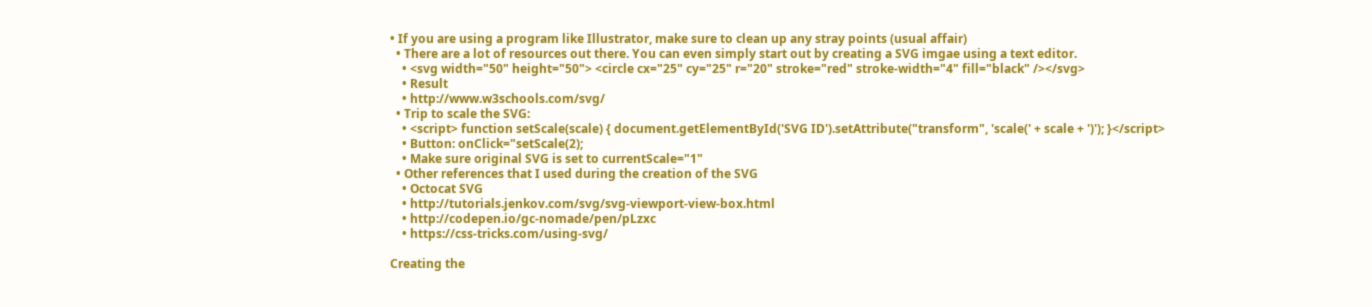• If you are using a program like Illustrator, make sure to clean up any stray points (usual affair)
  • There are a lot of resources out there. You can even simply start out by creating a SVG imgae using a text editor.
    • <svg width="50" height="50"> <circle cx="25" cy="25" r="20" stroke="red" stroke-width="4" fill="black" /></svg>
    • Result
    • http://www.w3schools.com/svg/
  • Trip to scale the SVG:
    • <script> function setScale(scale) { document.getElementById('SVG ID').setAttribute("transform", 'scale(' + scale + ')'); }</script>
    • Button: onClick="setScale(2);
    • Make sure original SVG is set to currentScale="1"
  • Other references that I used during the creation of the SVG
    • Octocat SVG
    • http://tutorials.jenkov.com/svg/svg-viewport-view-box.html
    • http://codepen.io/gc-nomade/pen/pLzxc
    • https://css-tricks.com/using-svg/

Creating the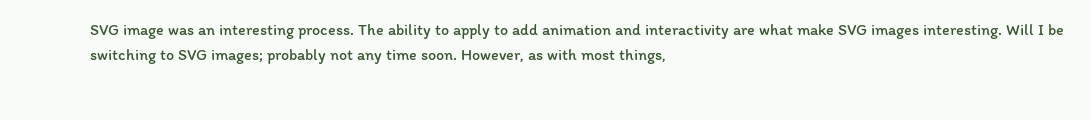SVG image was an interesting process. The ability to apply to add animation and interactivity are what make SVG images interesting. Will I be switching to SVG images; probably not any time soon. However, as with most things,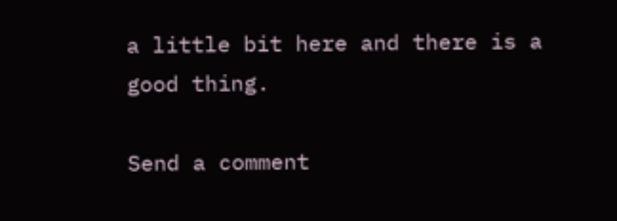a little bit here and there is a good thing.

Send a comment